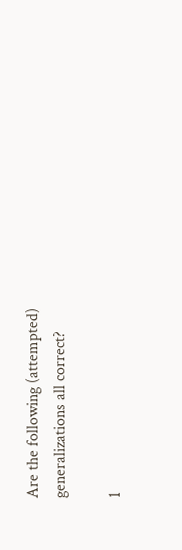Are the following (attempted) generalizations all correct?

1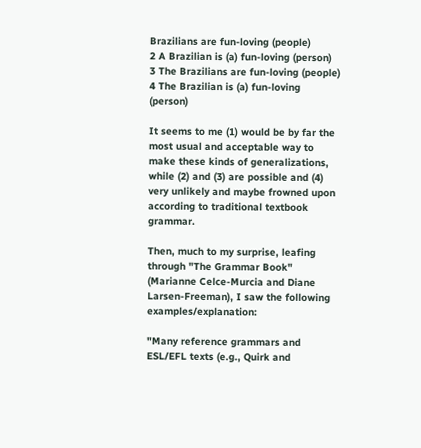Brazilians are fun-loving (people)
2 A Brazilian is (a) fun-loving (person)
3 The Brazilians are fun-loving (people)
4 The Brazilian is (a) fun-loving (person)

It seems to me (1) would be by far the most usual and acceptable way to make these kinds of generalizations, while (2) and (3) are possible and (4) very unlikely and maybe frowned upon according to traditional textbook grammar.

Then, much to my surprise, leafing through "The Grammar Book" (Marianne Celce-Murcia and Diane Larsen-Freeman), I saw the following examples/explanation:

"Many reference grammars and ESL/EFL texts (e.g., Quirk and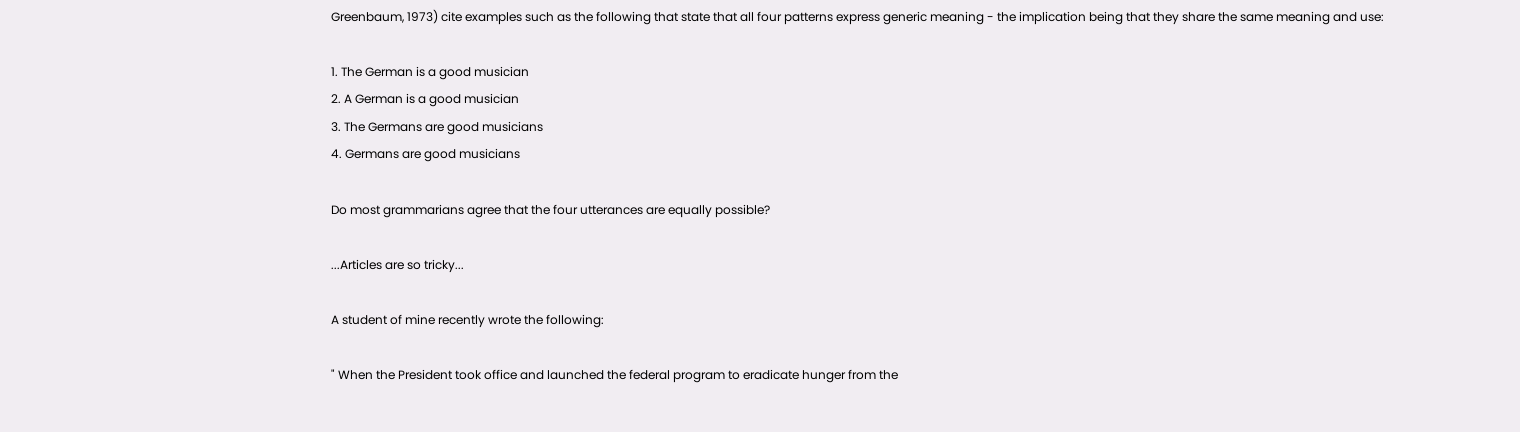Greenbaum, 1973) cite examples such as the following that state that all four patterns express generic meaning - the implication being that they share the same meaning and use:

1. The German is a good musician
2. A German is a good musician
3. The Germans are good musicians
4. Germans are good musicians

Do most grammarians agree that the four utterances are equally possible?

...Articles are so tricky...

A student of mine recently wrote the following:

" When the President took office and launched the federal program to eradicate hunger from the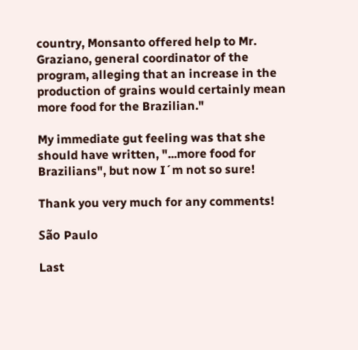country, Monsanto offered help to Mr. Graziano, general coordinator of the program, alleging that an increase in the production of grains would certainly mean more food for the Brazilian."

My immediate gut feeling was that she should have written, "...more food for Brazilians", but now I´m not so sure!

Thank you very much for any comments!

São Paulo

Last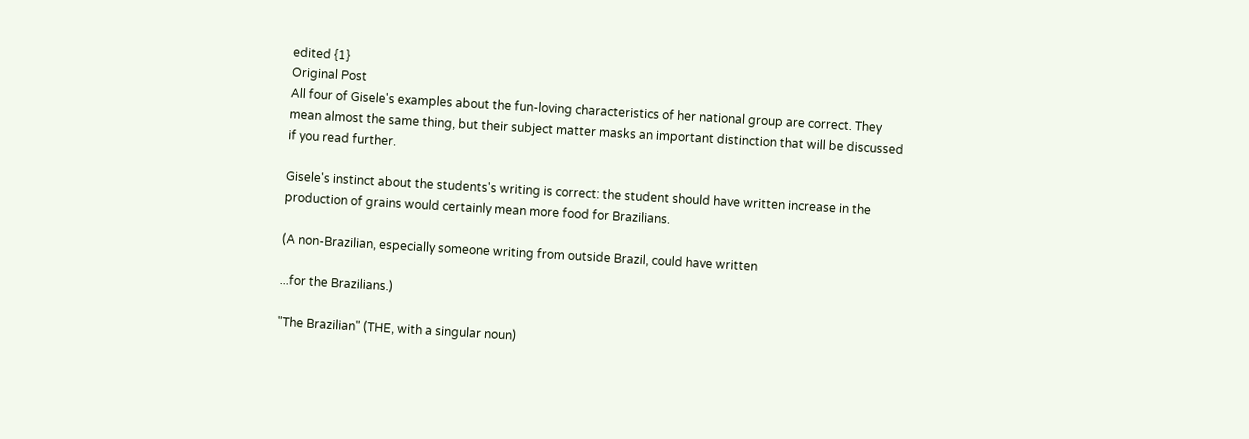edited {1}
Original Post
All four of Gisele's examples about the fun-loving characteristics of her national group are correct. They mean almost the same thing, but their subject matter masks an important distinction that will be discussed if you read further.

Gisele's instinct about the students's writing is correct: the student should have written increase in the production of grains would certainly mean more food for Brazilians.

(A non-Brazilian, especially someone writing from outside Brazil, could have written

...for the Brazilians.)

"The Brazilian" (THE, with a singular noun)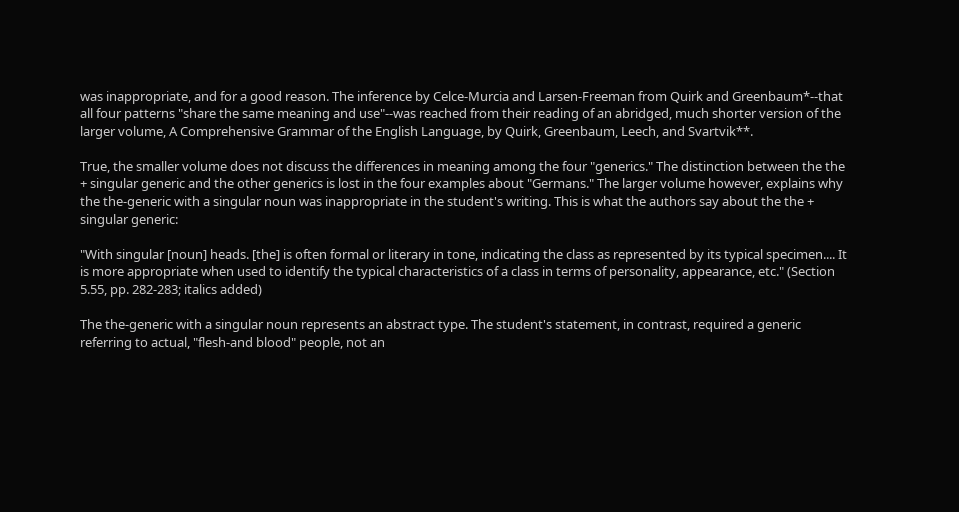was inappropriate, and for a good reason. The inference by Celce-Murcia and Larsen-Freeman from Quirk and Greenbaum*--that all four patterns "share the same meaning and use"--was reached from their reading of an abridged, much shorter version of the larger volume, A Comprehensive Grammar of the English Language, by Quirk, Greenbaum, Leech, and Svartvik**.

True, the smaller volume does not discuss the differences in meaning among the four "generics." The distinction between the the + singular generic and the other generics is lost in the four examples about "Germans." The larger volume however, explains why the the-generic with a singular noun was inappropriate in the student's writing. This is what the authors say about the the + singular generic:

"With singular [noun] heads. [the] is often formal or literary in tone, indicating the class as represented by its typical specimen.... It is more appropriate when used to identify the typical characteristics of a class in terms of personality, appearance, etc." (Section 5.55, pp. 282-283; italics added)

The the-generic with a singular noun represents an abstract type. The student's statement, in contrast, required a generic referring to actual, "flesh-and blood" people, not an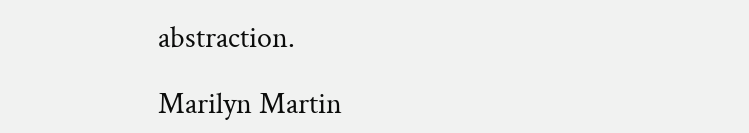abstraction.

Marilyn Martin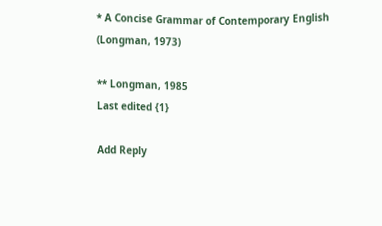* A Concise Grammar of Contemporary English (Longman, 1973)

** Longman, 1985
Last edited {1}

Add Reply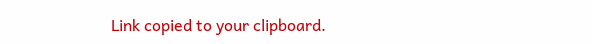Link copied to your clipboard.